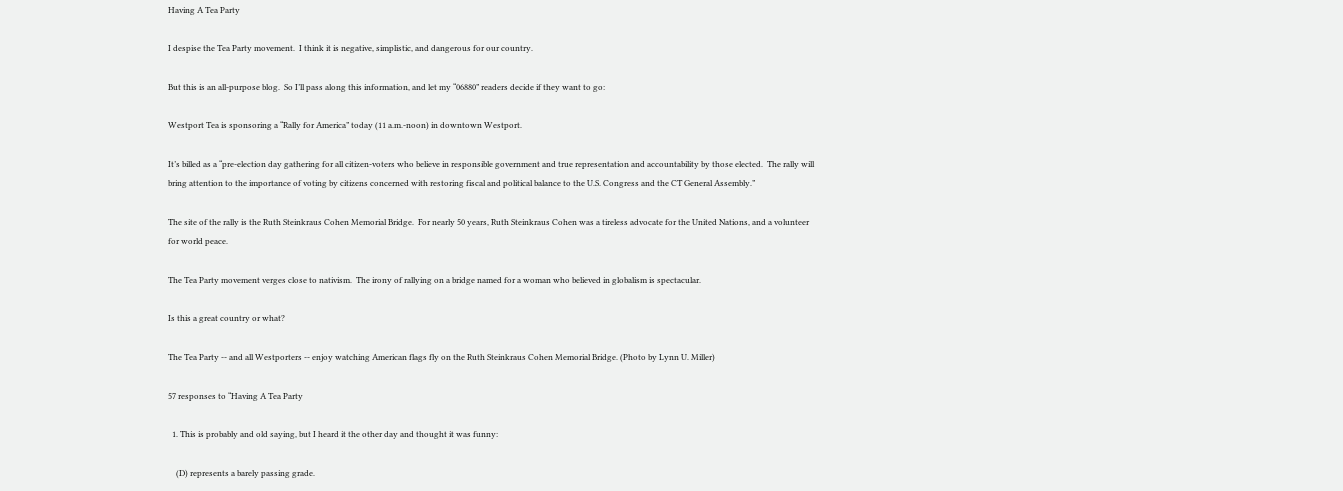Having A Tea Party

I despise the Tea Party movement.  I think it is negative, simplistic, and dangerous for our country.

But this is an all-purpose blog.  So I’ll pass along this information, and let my “06880” readers decide if they want to go:

Westport Tea is sponsoring a “Rally for America” today (11 a.m.-noon) in downtown Westport.

It’s billed as a “pre-election day gathering for all citizen-voters who believe in responsible government and true representation and accountability by those elected.  The rally will bring attention to the importance of voting by citizens concerned with restoring fiscal and political balance to the U.S. Congress and the CT General Assembly.”

The site of the rally is the Ruth Steinkraus Cohen Memorial Bridge.  For nearly 50 years, Ruth Steinkraus Cohen was a tireless advocate for the United Nations, and a volunteer for world peace.

The Tea Party movement verges close to nativism.  The irony of rallying on a bridge named for a woman who believed in globalism is spectacular.

Is this a great country or what?

The Tea Party -- and all Westporters -- enjoy watching American flags fly on the Ruth Steinkraus Cohen Memorial Bridge. (Photo by Lynn U. Miller)

57 responses to “Having A Tea Party

  1. This is probably and old saying, but I heard it the other day and thought it was funny:

    (D) represents a barely passing grade.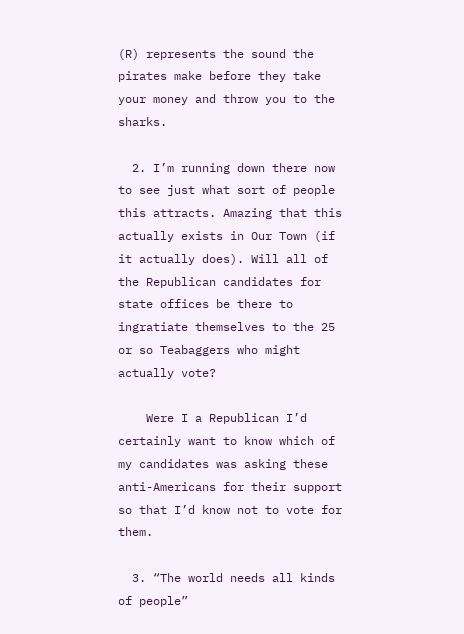(R) represents the sound the pirates make before they take your money and throw you to the sharks.

  2. I’m running down there now to see just what sort of people this attracts. Amazing that this actually exists in Our Town (if it actually does). Will all of the Republican candidates for state offices be there to ingratiate themselves to the 25 or so Teabaggers who might actually vote?

    Were I a Republican I’d certainly want to know which of my candidates was asking these anti-Americans for their support so that I’d know not to vote for them.

  3. “The world needs all kinds of people”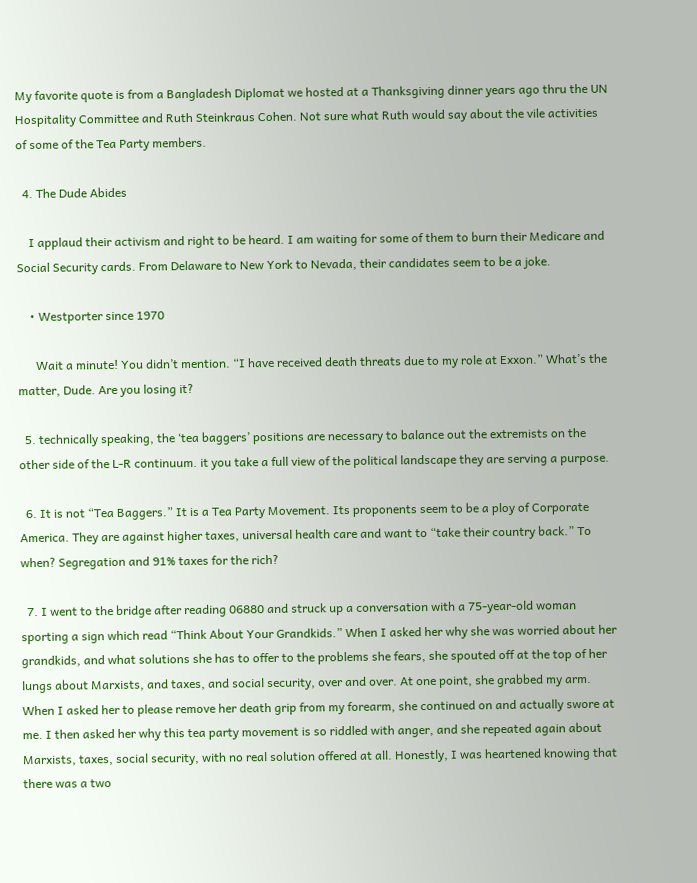My favorite quote is from a Bangladesh Diplomat we hosted at a Thanksgiving dinner years ago thru the UN Hospitality Committee and Ruth Steinkraus Cohen. Not sure what Ruth would say about the vile activities of some of the Tea Party members.

  4. The Dude Abides

    I applaud their activism and right to be heard. I am waiting for some of them to burn their Medicare and Social Security cards. From Delaware to New York to Nevada, their candidates seem to be a joke.

    • Westporter since 1970

      Wait a minute! You didn’t mention. “I have received death threats due to my role at Exxon.” What’s the matter, Dude. Are you losing it?

  5. technically speaking, the ‘tea baggers’ positions are necessary to balance out the extremists on the other side of the L-R continuum. it you take a full view of the political landscape they are serving a purpose.

  6. It is not “Tea Baggers.” It is a Tea Party Movement. Its proponents seem to be a ploy of Corporate America. They are against higher taxes, universal health care and want to “take their country back.” To when? Segregation and 91% taxes for the rich?

  7. I went to the bridge after reading 06880 and struck up a conversation with a 75-year-old woman sporting a sign which read “Think About Your Grandkids.” When I asked her why she was worried about her grandkids, and what solutions she has to offer to the problems she fears, she spouted off at the top of her lungs about Marxists, and taxes, and social security, over and over. At one point, she grabbed my arm. When I asked her to please remove her death grip from my forearm, she continued on and actually swore at me. I then asked her why this tea party movement is so riddled with anger, and she repeated again about Marxists, taxes, social security, with no real solution offered at all. Honestly, I was heartened knowing that there was a two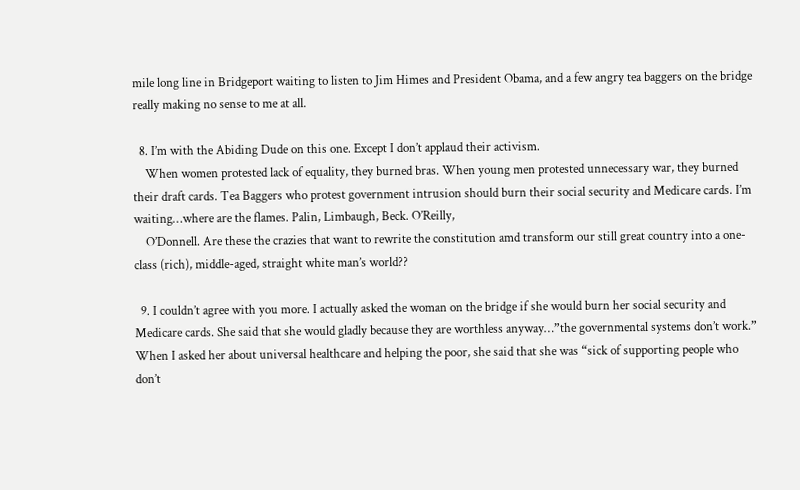mile long line in Bridgeport waiting to listen to Jim Himes and President Obama, and a few angry tea baggers on the bridge really making no sense to me at all.

  8. I’m with the Abiding Dude on this one. Except I don’t applaud their activism.
    When women protested lack of equality, they burned bras. When young men protested unnecessary war, they burned their draft cards. Tea Baggers who protest government intrusion should burn their social security and Medicare cards. I’m waiting…where are the flames. Palin, Limbaugh, Beck. O’Reilly,
    O’Donnell. Are these the crazies that want to rewrite the constitution amd transform our still great country into a one-class (rich), middle-aged, straight white man’s world??

  9. I couldn’t agree with you more. I actually asked the woman on the bridge if she would burn her social security and Medicare cards. She said that she would gladly because they are worthless anyway…”the governmental systems don’t work.” When I asked her about universal healthcare and helping the poor, she said that she was “sick of supporting people who don’t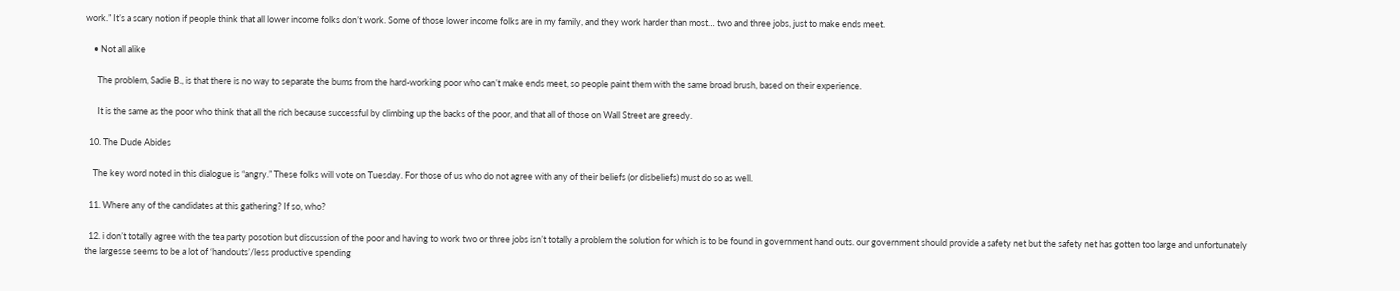work.” It’s a scary notion if people think that all lower income folks don’t work. Some of those lower income folks are in my family, and they work harder than most… two and three jobs, just to make ends meet.

    • Not all alike

      The problem, Sadie B., is that there is no way to separate the bums from the hard-working poor who can’t make ends meet, so people paint them with the same broad brush, based on their experience.

      It is the same as the poor who think that all the rich because successful by climbing up the backs of the poor, and that all of those on Wall Street are greedy.

  10. The Dude Abides

    The key word noted in this dialogue is “angry.” These folks will vote on Tuesday. For those of us who do not agree with any of their beliefs (or disbeliefs) must do so as well.

  11. Where any of the candidates at this gathering? If so, who?

  12. i don’t totally agree with the tea party posotion but discussion of the poor and having to work two or three jobs isn’t totally a problem the solution for which is to be found in government hand outs. our government should provide a safety net but the safety net has gotten too large and unfortunately the largesse seems to be a lot of ‘handouts’/less productive spending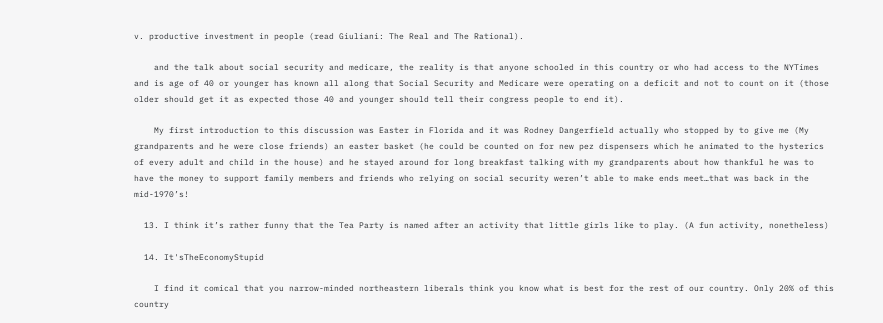v. productive investment in people (read Giuliani: The Real and The Rational).

    and the talk about social security and medicare, the reality is that anyone schooled in this country or who had access to the NYTimes and is age of 40 or younger has known all along that Social Security and Medicare were operating on a deficit and not to count on it (those older should get it as expected those 40 and younger should tell their congress people to end it).

    My first introduction to this discussion was Easter in Florida and it was Rodney Dangerfield actually who stopped by to give me (My grandparents and he were close friends) an easter basket (he could be counted on for new pez dispensers which he animated to the hysterics of every adult and child in the house) and he stayed around for long breakfast talking with my grandparents about how thankful he was to have the money to support family members and friends who relying on social security weren’t able to make ends meet…that was back in the mid-1970’s!

  13. I think it’s rather funny that the Tea Party is named after an activity that little girls like to play. (A fun activity, nonetheless)

  14. It'sTheEconomyStupid

    I find it comical that you narrow-minded northeastern liberals think you know what is best for the rest of our country. Only 20% of this country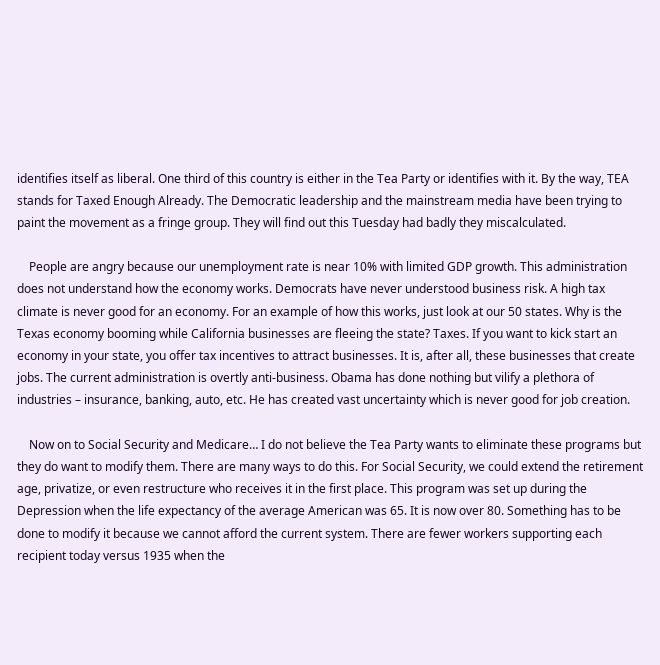identifies itself as liberal. One third of this country is either in the Tea Party or identifies with it. By the way, TEA stands for Taxed Enough Already. The Democratic leadership and the mainstream media have been trying to paint the movement as a fringe group. They will find out this Tuesday had badly they miscalculated.

    People are angry because our unemployment rate is near 10% with limited GDP growth. This administration does not understand how the economy works. Democrats have never understood business risk. A high tax climate is never good for an economy. For an example of how this works, just look at our 50 states. Why is the Texas economy booming while California businesses are fleeing the state? Taxes. If you want to kick start an economy in your state, you offer tax incentives to attract businesses. It is, after all, these businesses that create jobs. The current administration is overtly anti-business. Obama has done nothing but vilify a plethora of industries – insurance, banking, auto, etc. He has created vast uncertainty which is never good for job creation.

    Now on to Social Security and Medicare… I do not believe the Tea Party wants to eliminate these programs but they do want to modify them. There are many ways to do this. For Social Security, we could extend the retirement age, privatize, or even restructure who receives it in the first place. This program was set up during the Depression when the life expectancy of the average American was 65. It is now over 80. Something has to be done to modify it because we cannot afford the current system. There are fewer workers supporting each recipient today versus 1935 when the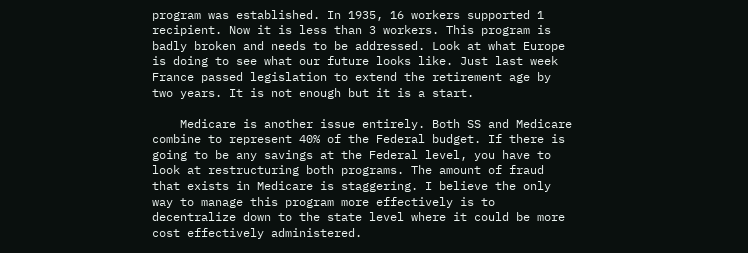program was established. In 1935, 16 workers supported 1 recipient. Now it is less than 3 workers. This program is badly broken and needs to be addressed. Look at what Europe is doing to see what our future looks like. Just last week France passed legislation to extend the retirement age by two years. It is not enough but it is a start.

    Medicare is another issue entirely. Both SS and Medicare combine to represent 40% of the Federal budget. If there is going to be any savings at the Federal level, you have to look at restructuring both programs. The amount of fraud that exists in Medicare is staggering. I believe the only way to manage this program more effectively is to decentralize down to the state level where it could be more cost effectively administered.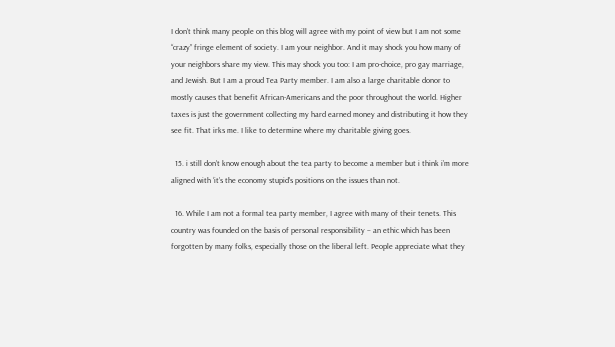I don’t think many people on this blog will agree with my point of view but I am not some “crazy” fringe element of society. I am your neighbor. And it may shock you how many of your neighbors share my view. This may shock you too: I am pro-choice, pro gay marriage, and Jewish. But I am a proud Tea Party member. I am also a large charitable donor to mostly causes that benefit African-Americans and the poor throughout the world. Higher taxes is just the government collecting my hard earned money and distributing it how they see fit. That irks me. I like to determine where my charitable giving goes.

  15. i still don’t know enough about the tea party to become a member but i think i’m more aligned with ‘it’s the economy stupid’s positions on the issues than not.

  16. While I am not a formal tea party member, I agree with many of their tenets. This country was founded on the basis of personal responsibility – an ethic which has been forgotten by many folks, especially those on the liberal left. People appreciate what they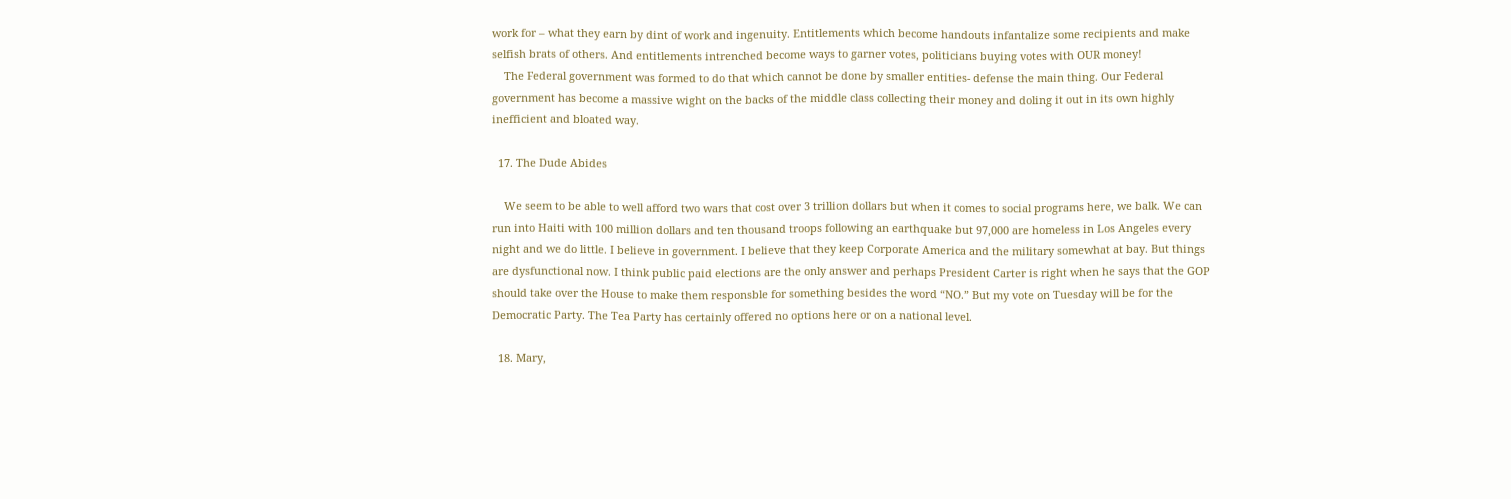work for – what they earn by dint of work and ingenuity. Entitlements which become handouts infantalize some recipients and make selfish brats of others. And entitlements intrenched become ways to garner votes, politicians buying votes with OUR money!
    The Federal government was formed to do that which cannot be done by smaller entities- defense the main thing. Our Federal government has become a massive wight on the backs of the middle class collecting their money and doling it out in its own highly inefficient and bloated way.

  17. The Dude Abides

    We seem to be able to well afford two wars that cost over 3 trillion dollars but when it comes to social programs here, we balk. We can run into Haiti with 100 million dollars and ten thousand troops following an earthquake but 97,000 are homeless in Los Angeles every night and we do little. I believe in government. I believe that they keep Corporate America and the military somewhat at bay. But things are dysfunctional now. I think public paid elections are the only answer and perhaps President Carter is right when he says that the GOP should take over the House to make them responsble for something besides the word “NO.” But my vote on Tuesday will be for the Democratic Party. The Tea Party has certainly offered no options here or on a national level.

  18. Mary,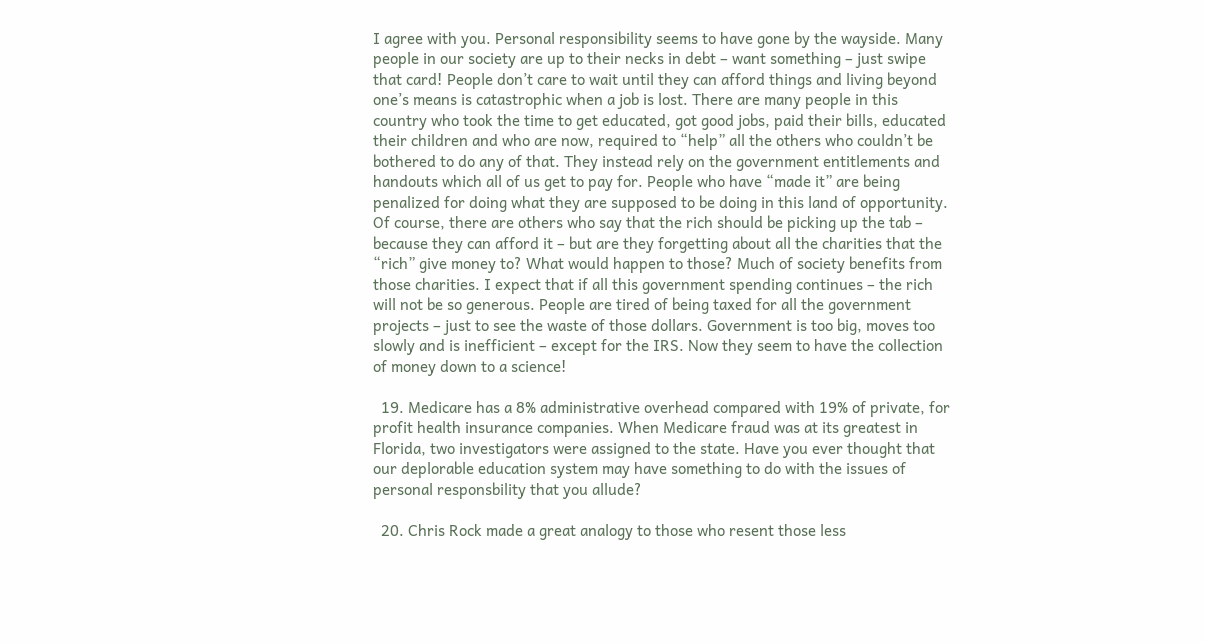I agree with you. Personal responsibility seems to have gone by the wayside. Many people in our society are up to their necks in debt – want something – just swipe that card! People don’t care to wait until they can afford things and living beyond one’s means is catastrophic when a job is lost. There are many people in this country who took the time to get educated, got good jobs, paid their bills, educated their children and who are now, required to “help” all the others who couldn’t be bothered to do any of that. They instead rely on the government entitlements and handouts which all of us get to pay for. People who have “made it” are being penalized for doing what they are supposed to be doing in this land of opportunity. Of course, there are others who say that the rich should be picking up the tab – because they can afford it – but are they forgetting about all the charities that the “rich” give money to? What would happen to those? Much of society benefits from those charities. I expect that if all this government spending continues – the rich will not be so generous. People are tired of being taxed for all the government projects – just to see the waste of those dollars. Government is too big, moves too slowly and is inefficient – except for the IRS. Now they seem to have the collection of money down to a science!

  19. Medicare has a 8% administrative overhead compared with 19% of private, for profit health insurance companies. When Medicare fraud was at its greatest in Florida, two investigators were assigned to the state. Have you ever thought that our deplorable education system may have something to do with the issues of personal responsbility that you allude?

  20. Chris Rock made a great analogy to those who resent those less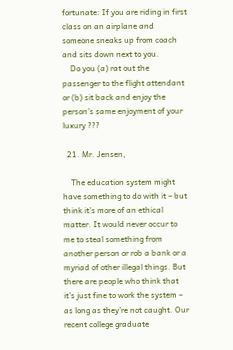fortunate: If you are riding in first class on an airplane and someone sneaks up from coach and sits down next to you.
    Do you (a) rat out the passenger to the flight attendant or (b) sit back and enjoy the person’s same enjoyment of your luxury ???

  21. Mr. Jensen,

    The education system might have something to do with it – but think it’s more of an ethical matter. It would never occur to me to steal something from another person or rob a bank or a myriad of other illegal things. But there are people who think that it’s just fine to work the system – as long as they’re not caught. Our recent college graduate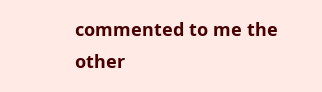commented to me the other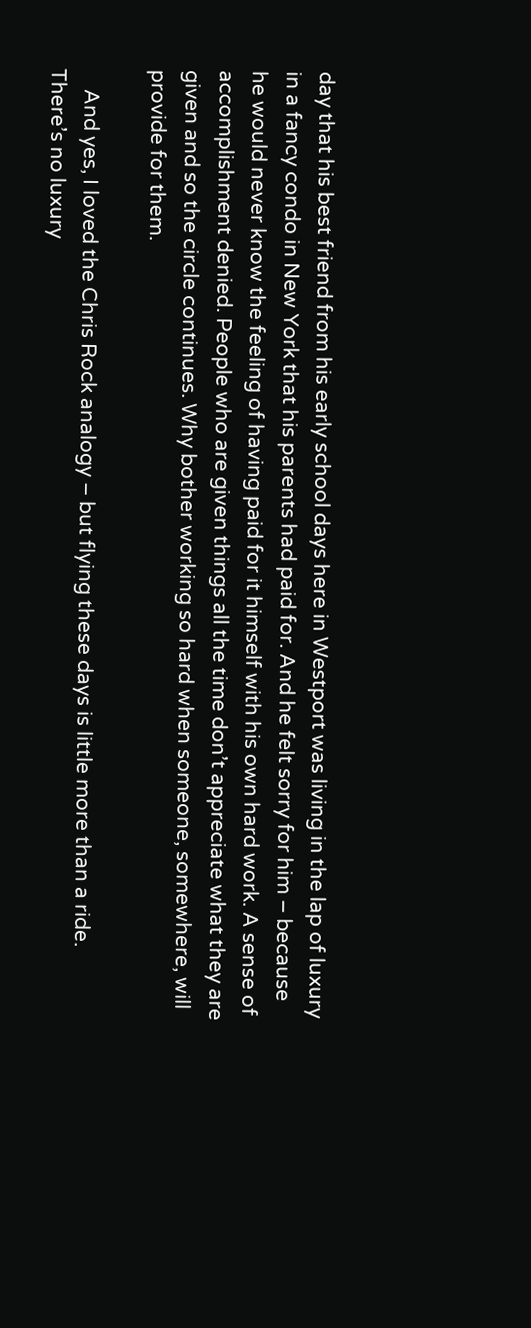day that his best friend from his early school days here in Westport was living in the lap of luxury in a fancy condo in New York that his parents had paid for. And he felt sorry for him – because he would never know the feeling of having paid for it himself with his own hard work. A sense of accomplishment denied. People who are given things all the time don’t appreciate what they are given and so the circle continues. Why bother working so hard when someone, somewhere, will provide for them.

    And yes, I loved the Chris Rock analogy – but flying these days is little more than a ride. There’s no luxury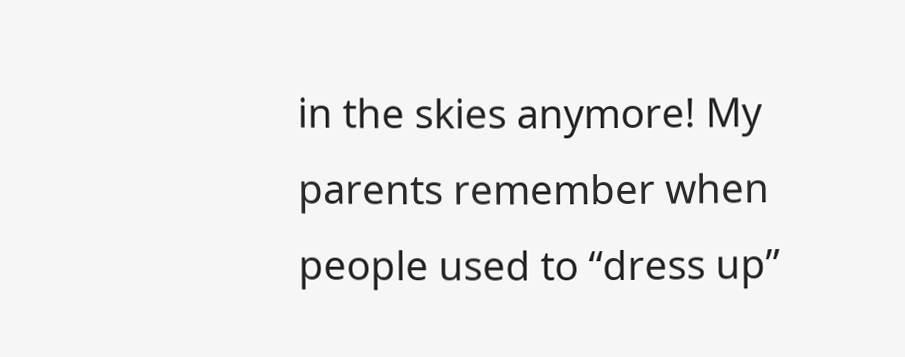in the skies anymore! My parents remember when people used to “dress up”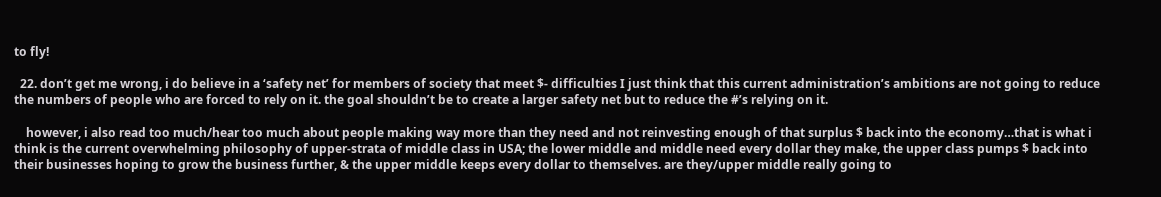to fly!

  22. don’t get me wrong, i do believe in a ‘safety net’ for members of society that meet $- difficulties I just think that this current administration’s ambitions are not going to reduce the numbers of people who are forced to rely on it. the goal shouldn’t be to create a larger safety net but to reduce the #’s relying on it.

    however, i also read too much/hear too much about people making way more than they need and not reinvesting enough of that surplus $ back into the economy…that is what i think is the current overwhelming philosophy of upper-strata of middle class in USA; the lower middle and middle need every dollar they make, the upper class pumps $ back into their businesses hoping to grow the business further, & the upper middle keeps every dollar to themselves. are they/upper middle really going to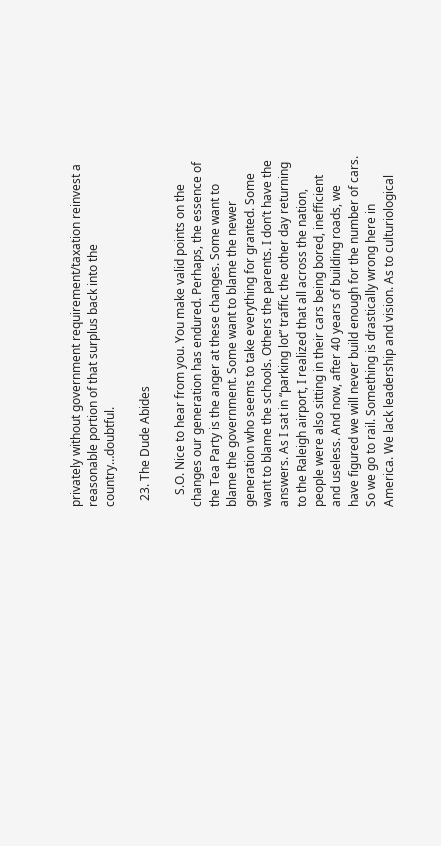privately without government requirement/taxation reinvest a reasonable portion of that surplus back into the country…doubtful.

  23. The Dude Abides

    S.O. Nice to hear from you. You make valid points on the changes our generation has endured. Perhaps, the essence of the Tea Party is the anger at these changes. Some want to blame the government. Some want to blame the newer generation who seems to take everything for granted. Some want to blame the schools. Others the parents. I don’t have the answers. As I sat in “parking lot” traffic the other day returning to the Raleigh airport, I realized that all across the nation, people were also sitting in their cars being bored, inefficient and useless. And now, after 40 years of building roads, we have figured we will never build enough for the number of cars. So we go to rail. Something is drastically wrong here in America. We lack leadership and vision. As to culturiological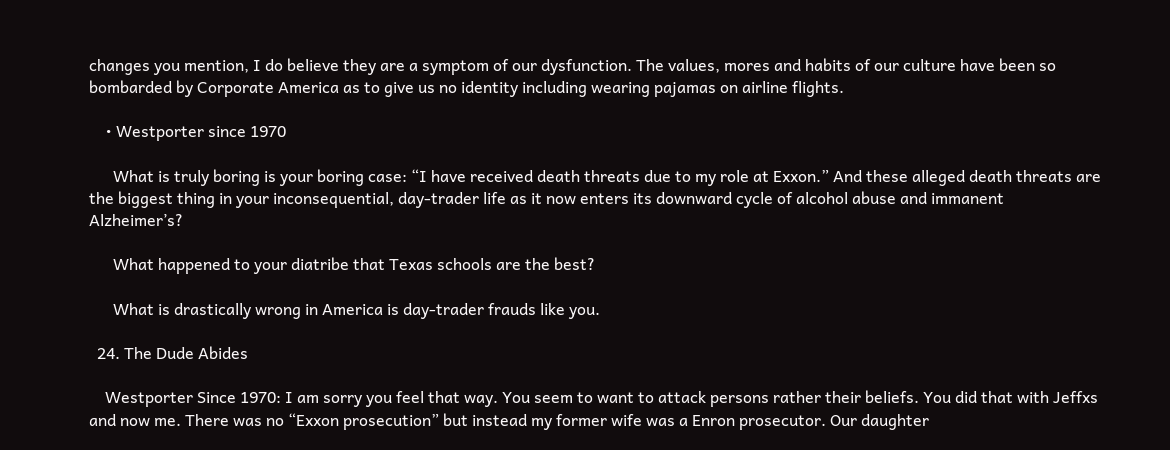changes you mention, I do believe they are a symptom of our dysfunction. The values, mores and habits of our culture have been so bombarded by Corporate America as to give us no identity including wearing pajamas on airline flights.

    • Westporter since 1970

      What is truly boring is your boring case: “I have received death threats due to my role at Exxon.” And these alleged death threats are the biggest thing in your inconsequential, day-trader life as it now enters its downward cycle of alcohol abuse and immanent Alzheimer’s?

      What happened to your diatribe that Texas schools are the best?

      What is drastically wrong in America is day-trader frauds like you.

  24. The Dude Abides

    Westporter Since 1970: I am sorry you feel that way. You seem to want to attack persons rather their beliefs. You did that with Jeffxs and now me. There was no “Exxon prosecution” but instead my former wife was a Enron prosecutor. Our daughter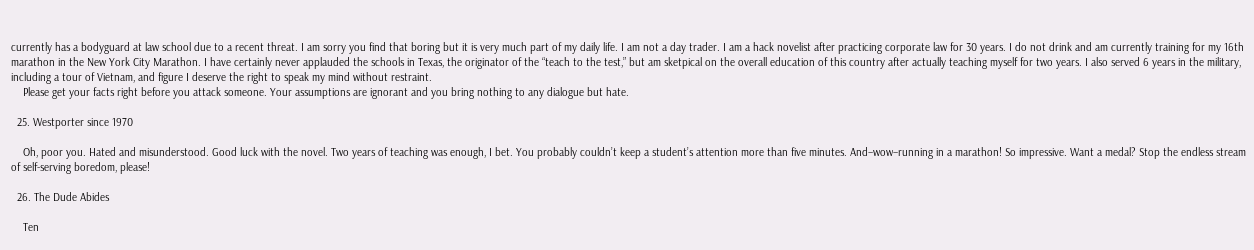currently has a bodyguard at law school due to a recent threat. I am sorry you find that boring but it is very much part of my daily life. I am not a day trader. I am a hack novelist after practicing corporate law for 30 years. I do not drink and am currently training for my 16th marathon in the New York City Marathon. I have certainly never applauded the schools in Texas, the originator of the “teach to the test,” but am sketpical on the overall education of this country after actually teaching myself for two years. I also served 6 years in the military, including a tour of Vietnam, and figure I deserve the right to speak my mind without restraint.
    Please get your facts right before you attack someone. Your assumptions are ignorant and you bring nothing to any dialogue but hate.

  25. Westporter since 1970

    Oh, poor you. Hated and misunderstood. Good luck with the novel. Two years of teaching was enough, I bet. You probably couldn’t keep a student’s attention more than five minutes. And–wow–running in a marathon! So impressive. Want a medal? Stop the endless stream of self-serving boredom, please!

  26. The Dude Abides

    Ten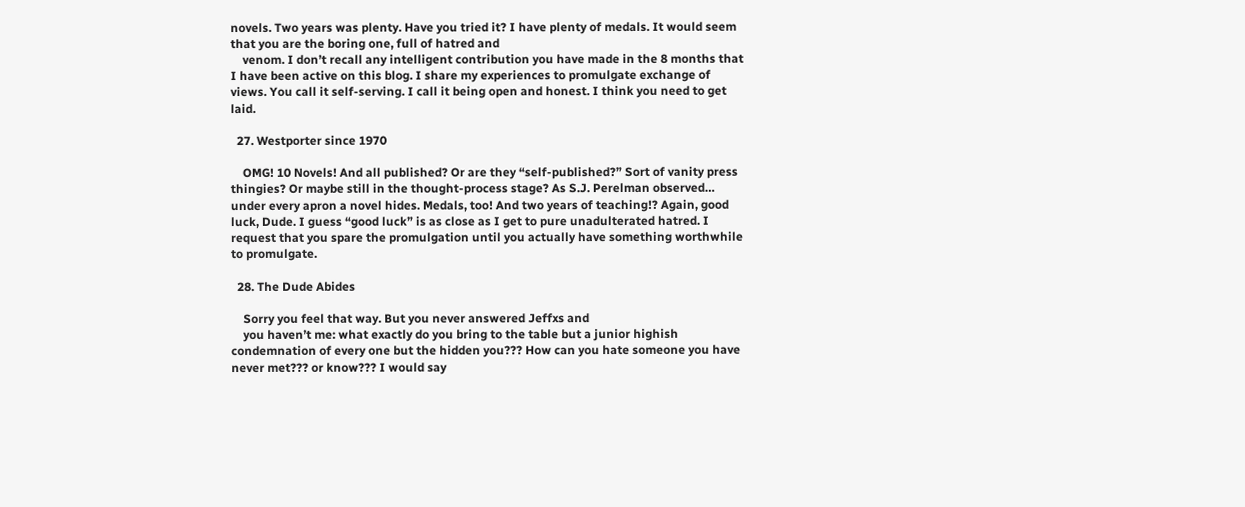novels. Two years was plenty. Have you tried it? I have plenty of medals. It would seem that you are the boring one, full of hatred and
    venom. I don’t recall any intelligent contribution you have made in the 8 months that I have been active on this blog. I share my experiences to promulgate exchange of views. You call it self-serving. I call it being open and honest. I think you need to get laid.

  27. Westporter since 1970

    OMG! 10 Novels! And all published? Or are they “self-published?” Sort of vanity press thingies? Or maybe still in the thought-process stage? As S.J. Perelman observed… under every apron a novel hides. Medals, too! And two years of teaching!? Again, good luck, Dude. I guess “good luck” is as close as I get to pure unadulterated hatred. I request that you spare the promulgation until you actually have something worthwhile to promulgate.

  28. The Dude Abides

    Sorry you feel that way. But you never answered Jeffxs and
    you haven’t me: what exactly do you bring to the table but a junior highish condemnation of every one but the hidden you??? How can you hate someone you have never met??? or know??? I would say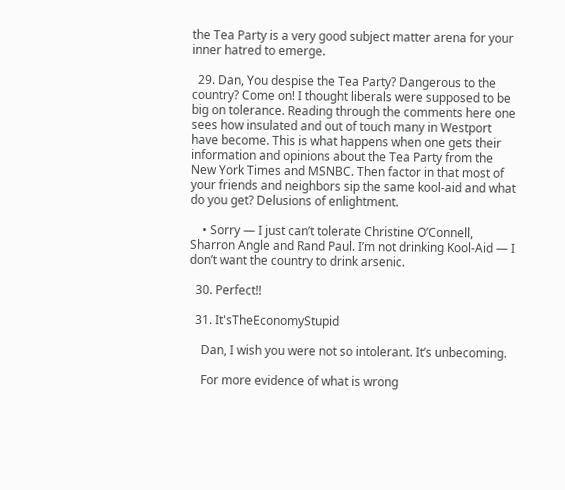the Tea Party is a very good subject matter arena for your inner hatred to emerge.

  29. Dan, You despise the Tea Party? Dangerous to the country? Come on! I thought liberals were supposed to be big on tolerance. Reading through the comments here one sees how insulated and out of touch many in Westport have become. This is what happens when one gets their information and opinions about the Tea Party from the New York Times and MSNBC. Then factor in that most of your friends and neighbors sip the same kool-aid and what do you get? Delusions of enlightment.

    • Sorry — I just can’t tolerate Christine O’Connell, Sharron Angle and Rand Paul. I’m not drinking Kool-Aid — I don’t want the country to drink arsenic.

  30. Perfect!!

  31. It'sTheEconomyStupid

    Dan, I wish you were not so intolerant. It’s unbecoming.

    For more evidence of what is wrong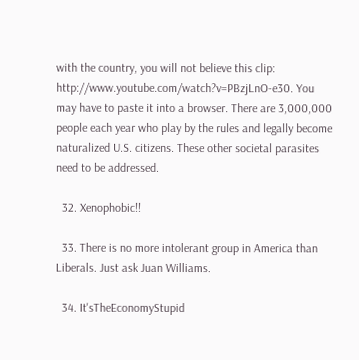with the country, you will not believe this clip: http://www.youtube.com/watch?v=PBzjLnO-e30. You may have to paste it into a browser. There are 3,000,000 people each year who play by the rules and legally become naturalized U.S. citizens. These other societal parasites need to be addressed.

  32. Xenophobic!!

  33. There is no more intolerant group in America than Liberals. Just ask Juan Williams.

  34. It'sTheEconomyStupid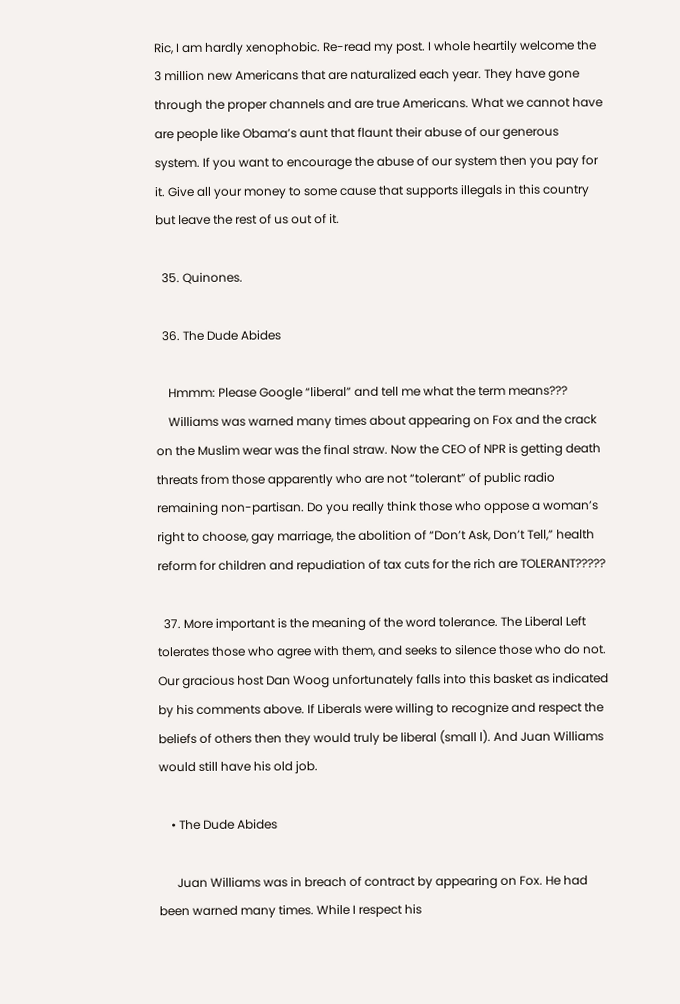Ric, I am hardly xenophobic. Re-read my post. I whole heartily welcome the 3 million new Americans that are naturalized each year. They have gone through the proper channels and are true Americans. What we cannot have are people like Obama’s aunt that flaunt their abuse of our generous system. If you want to encourage the abuse of our system then you pay for it. Give all your money to some cause that supports illegals in this country but leave the rest of us out of it.

  35. Quinones.

  36. The Dude Abides

    Hmmm: Please Google “liberal” and tell me what the term means???
    Williams was warned many times about appearing on Fox and the crack on the Muslim wear was the final straw. Now the CEO of NPR is getting death threats from those apparently who are not “tolerant” of public radio remaining non-partisan. Do you really think those who oppose a woman’s right to choose, gay marriage, the abolition of “Don’t Ask, Don’t Tell,” health reform for children and repudiation of tax cuts for the rich are TOLERANT?????

  37. More important is the meaning of the word tolerance. The Liberal Left tolerates those who agree with them, and seeks to silence those who do not. Our gracious host Dan Woog unfortunately falls into this basket as indicated by his comments above. If Liberals were willing to recognize and respect the beliefs of others then they would truly be liberal (small l). And Juan Williams would still have his old job.

    • The Dude Abides

      Juan Williams was in breach of contract by appearing on Fox. He had been warned many times. While I respect his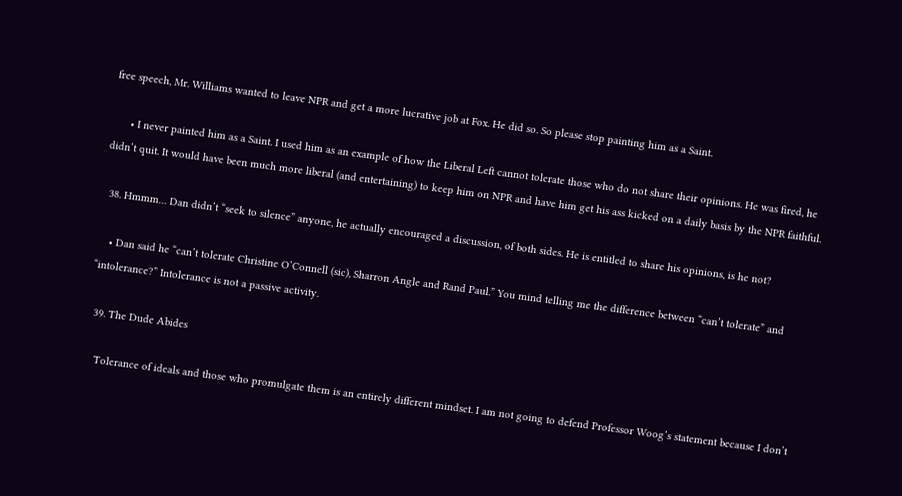free speech, Mr. Williams wanted to leave NPR and get a more lucrative job at Fox. He did so. So please stop painting him as a Saint.

      • I never painted him as a Saint. I used him as an example of how the Liberal Left cannot tolerate those who do not share their opinions. He was fired, he didn’t quit. It would have been much more liberal (and entertaining) to keep him on NPR and have him get his ass kicked on a daily basis by the NPR faithful.

  38. Hmmm… Dan didn’t “seek to silence” anyone, he actually encouraged a discussion, of both sides. He is entitled to share his opinions, is he not?

    • Dan said he “can’t tolerate Christine O’Connell (sic), Sharron Angle and Rand Paul.” You mind telling me the difference between “can’t tolerate” and “intolerance?” Intolerance is not a passive activity.

  39. The Dude Abides

    Tolerance of ideals and those who promulgate them is an entirely different mindset. I am not going to defend Professor Woog’s statement because I don’t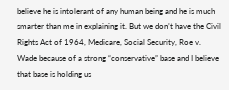believe he is intolerant of any human being and he is much smarter than me in explaining it. But we don’t have the Civil Rights Act of 1964, Medicare, Social Security, Roe v. Wade because of a strong “conservative” base and I believe that base is holding us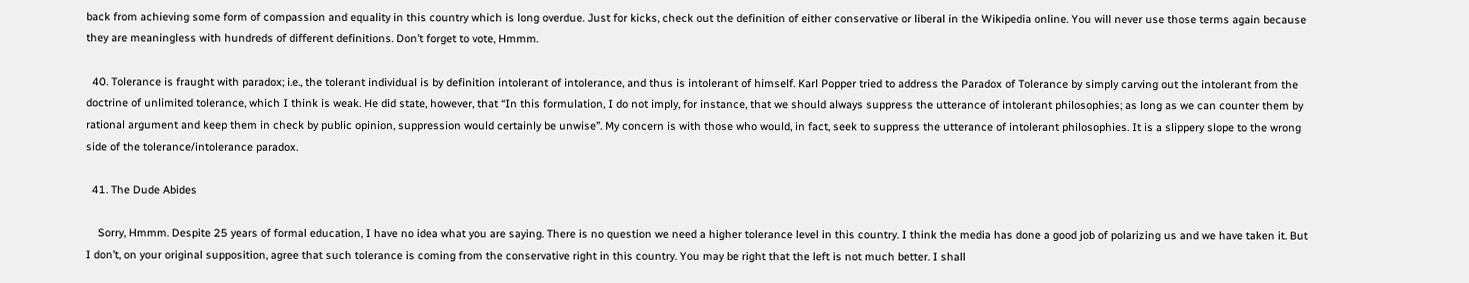back from achieving some form of compassion and equality in this country which is long overdue. Just for kicks, check out the definition of either conservative or liberal in the Wikipedia online. You will never use those terms again because they are meaningless with hundreds of different definitions. Don’t forget to vote, Hmmm.

  40. Tolerance is fraught with paradox; i.e., the tolerant individual is by definition intolerant of intolerance, and thus is intolerant of himself. Karl Popper tried to address the Paradox of Tolerance by simply carving out the intolerant from the doctrine of unlimited tolerance, which I think is weak. He did state, however, that “In this formulation, I do not imply, for instance, that we should always suppress the utterance of intolerant philosophies; as long as we can counter them by rational argument and keep them in check by public opinion, suppression would certainly be unwise”. My concern is with those who would, in fact, seek to suppress the utterance of intolerant philosophies. It is a slippery slope to the wrong side of the tolerance/intolerance paradox.

  41. The Dude Abides

    Sorry, Hmmm. Despite 25 years of formal education, I have no idea what you are saying. There is no question we need a higher tolerance level in this country. I think the media has done a good job of polarizing us and we have taken it. But I don’t, on your original supposition, agree that such tolerance is coming from the conservative right in this country. You may be right that the left is not much better. I shall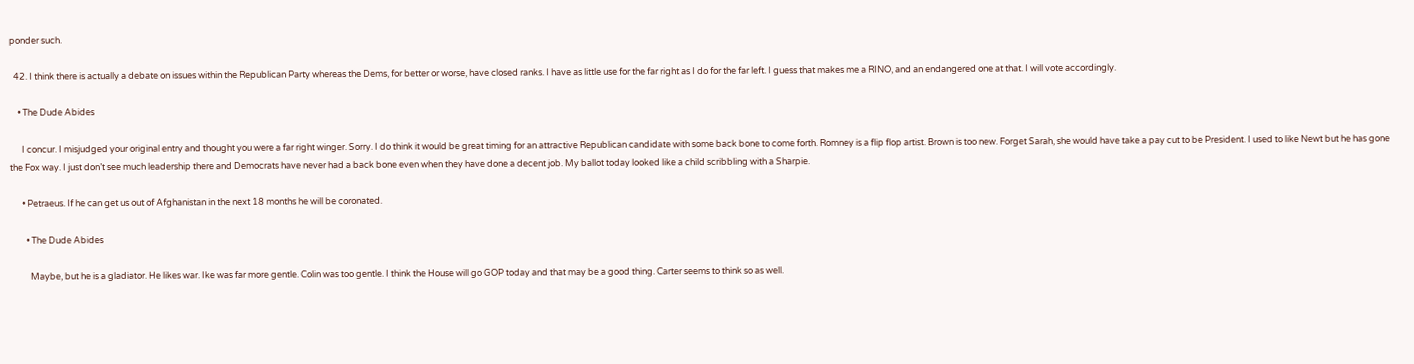ponder such.

  42. I think there is actually a debate on issues within the Republican Party whereas the Dems, for better or worse, have closed ranks. I have as little use for the far right as I do for the far left. I guess that makes me a RINO, and an endangered one at that. I will vote accordingly.

    • The Dude Abides

      I concur. I misjudged your original entry and thought you were a far right winger. Sorry. I do think it would be great timing for an attractive Republican candidate with some back bone to come forth. Romney is a flip flop artist. Brown is too new. Forget Sarah, she would have take a pay cut to be President. I used to like Newt but he has gone the Fox way. I just don’t see much leadership there and Democrats have never had a back bone even when they have done a decent job. My ballot today looked like a child scribbling with a Sharpie.

      • Petraeus. If he can get us out of Afghanistan in the next 18 months he will be coronated.

        • The Dude Abides

          Maybe, but he is a gladiator. He likes war. Ike was far more gentle. Colin was too gentle. I think the House will go GOP today and that may be a good thing. Carter seems to think so as well.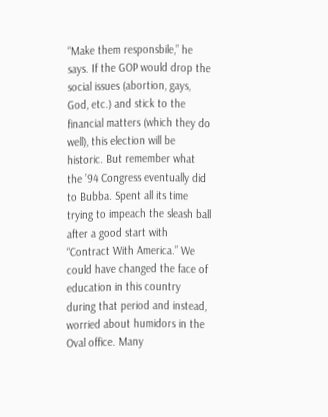“Make them responsbile,” he says. If the GOP would drop the social issues (abortion, gays, God, etc.) and stick to the financial matters (which they do well), this election will be historic. But remember what the ’94 Congress eventually did to Bubba. Spent all its time trying to impeach the sleash ball after a good start with “Contract With America.” We could have changed the face of education in this country during that period and instead, worried about humidors in the Oval office. Many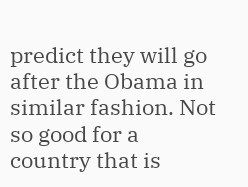predict they will go after the Obama in similar fashion. Not so good for a country that is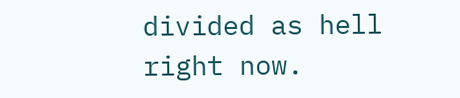divided as hell right now.